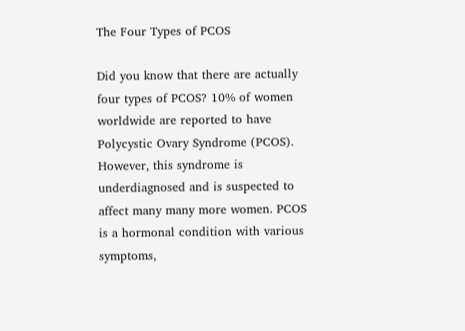The Four Types of PCOS

Did you know that there are actually four types of PCOS? 10% of women worldwide are reported to have Polycystic Ovary Syndrome (PCOS). However, this syndrome is underdiagnosed and is suspected to affect many many more women. PCOS is a hormonal condition with various symptoms,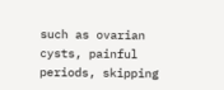such as ovarian cysts, painful periods, skipping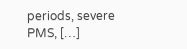periods, severe PMS, […]